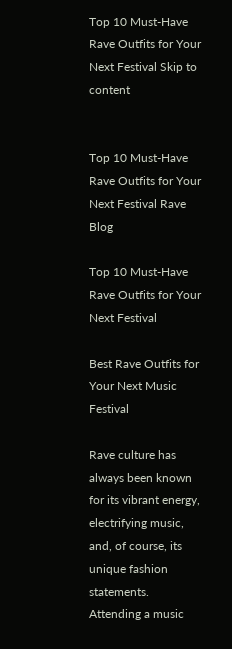Top 10 Must-Have Rave Outfits for Your Next Festival Skip to content


Top 10 Must-Have Rave Outfits for Your Next Festival Rave Blog

Top 10 Must-Have Rave Outfits for Your Next Festival

Best Rave Outfits for Your Next Music Festival

Rave culture has always been known for its vibrant energy, electrifying music, and, of course, its unique fashion statements. Attending a music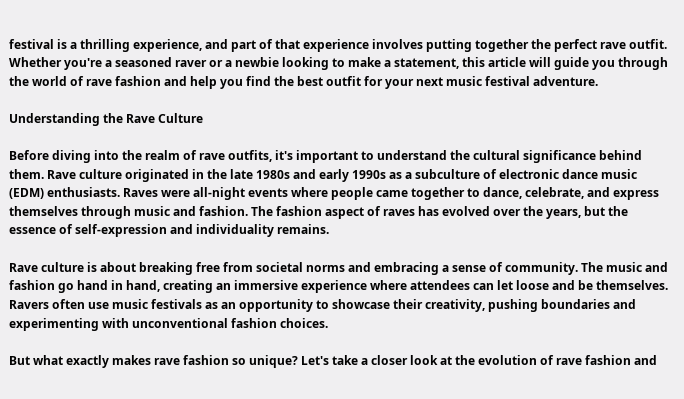festival is a thrilling experience, and part of that experience involves putting together the perfect rave outfit. Whether you're a seasoned raver or a newbie looking to make a statement, this article will guide you through the world of rave fashion and help you find the best outfit for your next music festival adventure.

Understanding the Rave Culture

Before diving into the realm of rave outfits, it's important to understand the cultural significance behind them. Rave culture originated in the late 1980s and early 1990s as a subculture of electronic dance music (EDM) enthusiasts. Raves were all-night events where people came together to dance, celebrate, and express themselves through music and fashion. The fashion aspect of raves has evolved over the years, but the essence of self-expression and individuality remains.

Rave culture is about breaking free from societal norms and embracing a sense of community. The music and fashion go hand in hand, creating an immersive experience where attendees can let loose and be themselves. Ravers often use music festivals as an opportunity to showcase their creativity, pushing boundaries and experimenting with unconventional fashion choices.

But what exactly makes rave fashion so unique? Let's take a closer look at the evolution of rave fashion and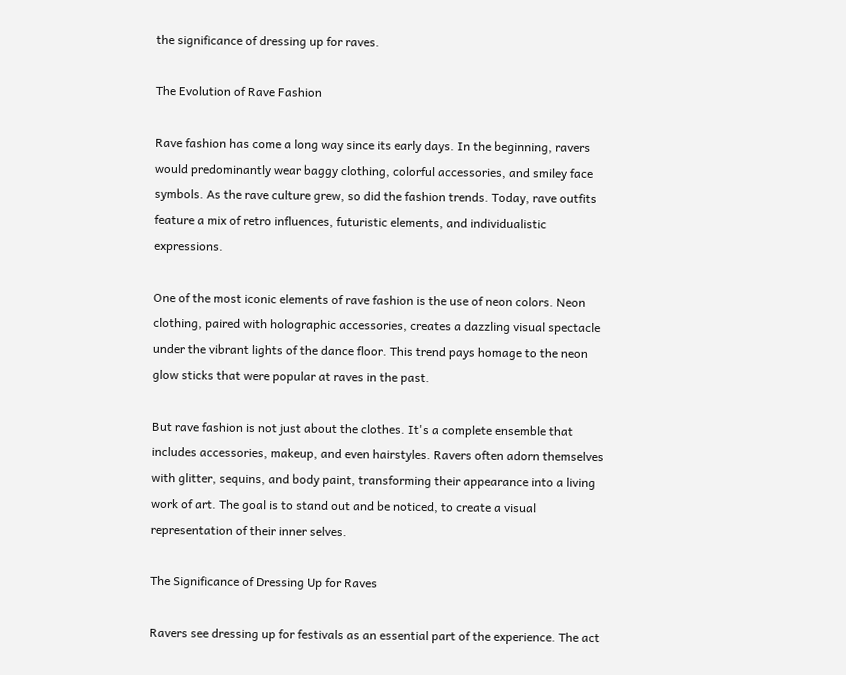the significance of dressing up for raves.

The Evolution of Rave Fashion

Rave fashion has come a long way since its early days. In the beginning, ravers would predominantly wear baggy clothing, colorful accessories, and smiley face symbols. As the rave culture grew, so did the fashion trends. Today, rave outfits feature a mix of retro influences, futuristic elements, and individualistic expressions.

One of the most iconic elements of rave fashion is the use of neon colors. Neon clothing, paired with holographic accessories, creates a dazzling visual spectacle under the vibrant lights of the dance floor. This trend pays homage to the neon glow sticks that were popular at raves in the past.

But rave fashion is not just about the clothes. It's a complete ensemble that includes accessories, makeup, and even hairstyles. Ravers often adorn themselves with glitter, sequins, and body paint, transforming their appearance into a living work of art. The goal is to stand out and be noticed, to create a visual representation of their inner selves.

The Significance of Dressing Up for Raves

Ravers see dressing up for festivals as an essential part of the experience. The act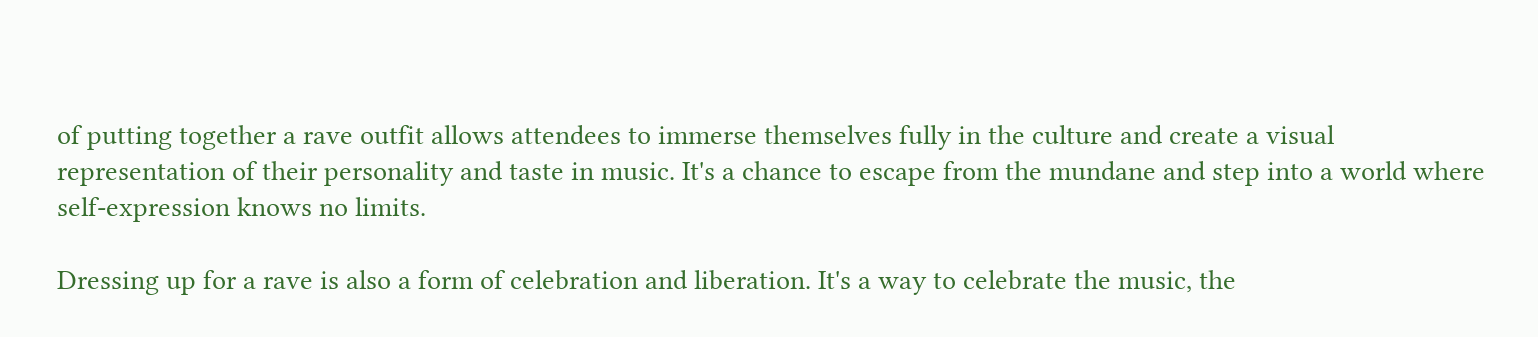of putting together a rave outfit allows attendees to immerse themselves fully in the culture and create a visual representation of their personality and taste in music. It's a chance to escape from the mundane and step into a world where self-expression knows no limits.

Dressing up for a rave is also a form of celebration and liberation. It's a way to celebrate the music, the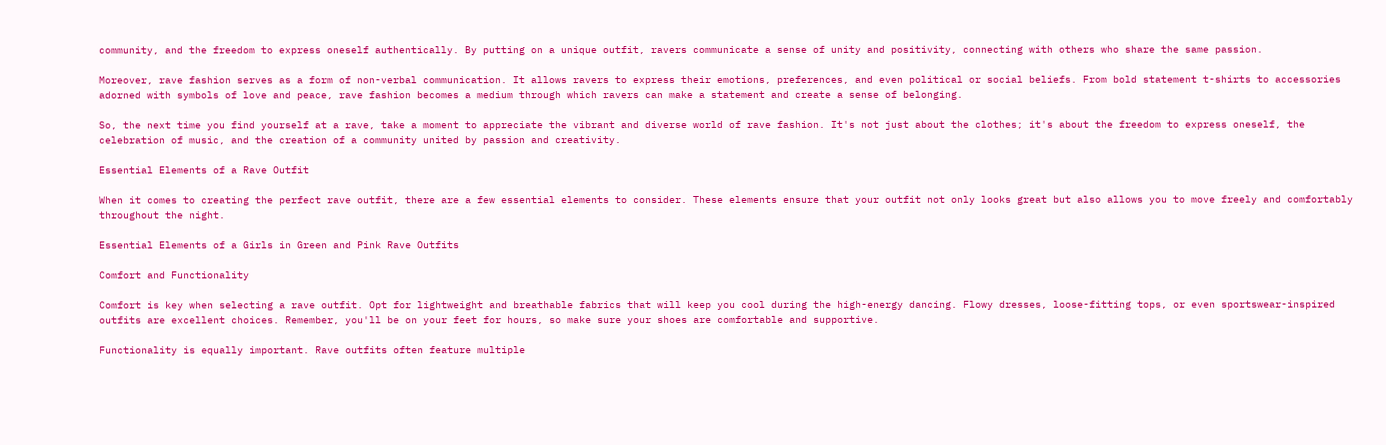community, and the freedom to express oneself authentically. By putting on a unique outfit, ravers communicate a sense of unity and positivity, connecting with others who share the same passion.

Moreover, rave fashion serves as a form of non-verbal communication. It allows ravers to express their emotions, preferences, and even political or social beliefs. From bold statement t-shirts to accessories adorned with symbols of love and peace, rave fashion becomes a medium through which ravers can make a statement and create a sense of belonging.

So, the next time you find yourself at a rave, take a moment to appreciate the vibrant and diverse world of rave fashion. It's not just about the clothes; it's about the freedom to express oneself, the celebration of music, and the creation of a community united by passion and creativity.

Essential Elements of a Rave Outfit

When it comes to creating the perfect rave outfit, there are a few essential elements to consider. These elements ensure that your outfit not only looks great but also allows you to move freely and comfortably throughout the night.

Essential Elements of a Girls in Green and Pink Rave Outfits

Comfort and Functionality

Comfort is key when selecting a rave outfit. Opt for lightweight and breathable fabrics that will keep you cool during the high-energy dancing. Flowy dresses, loose-fitting tops, or even sportswear-inspired outfits are excellent choices. Remember, you'll be on your feet for hours, so make sure your shoes are comfortable and supportive.

Functionality is equally important. Rave outfits often feature multiple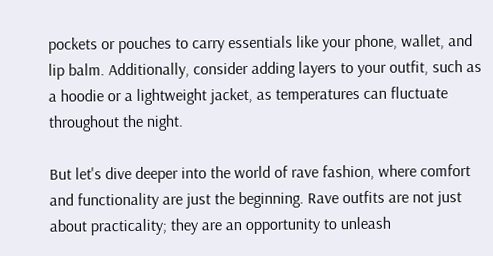pockets or pouches to carry essentials like your phone, wallet, and lip balm. Additionally, consider adding layers to your outfit, such as a hoodie or a lightweight jacket, as temperatures can fluctuate throughout the night.

But let's dive deeper into the world of rave fashion, where comfort and functionality are just the beginning. Rave outfits are not just about practicality; they are an opportunity to unleash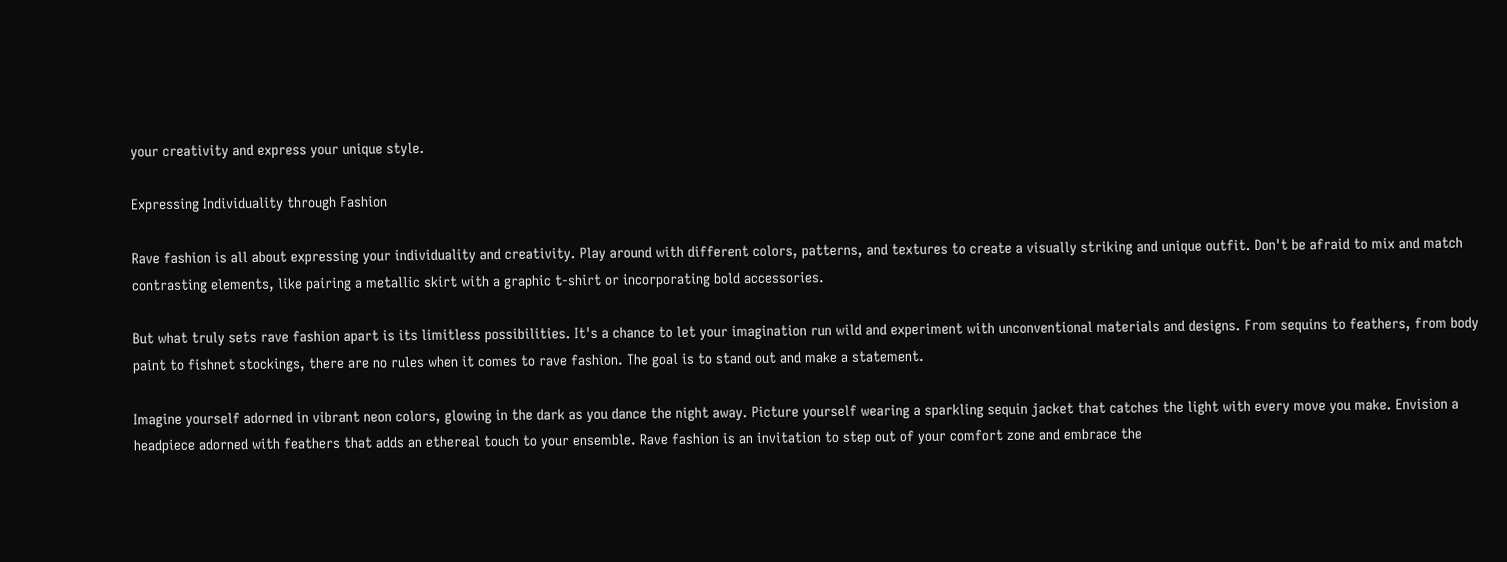your creativity and express your unique style.

Expressing Individuality through Fashion

Rave fashion is all about expressing your individuality and creativity. Play around with different colors, patterns, and textures to create a visually striking and unique outfit. Don't be afraid to mix and match contrasting elements, like pairing a metallic skirt with a graphic t-shirt or incorporating bold accessories.

But what truly sets rave fashion apart is its limitless possibilities. It's a chance to let your imagination run wild and experiment with unconventional materials and designs. From sequins to feathers, from body paint to fishnet stockings, there are no rules when it comes to rave fashion. The goal is to stand out and make a statement.

Imagine yourself adorned in vibrant neon colors, glowing in the dark as you dance the night away. Picture yourself wearing a sparkling sequin jacket that catches the light with every move you make. Envision a headpiece adorned with feathers that adds an ethereal touch to your ensemble. Rave fashion is an invitation to step out of your comfort zone and embrace the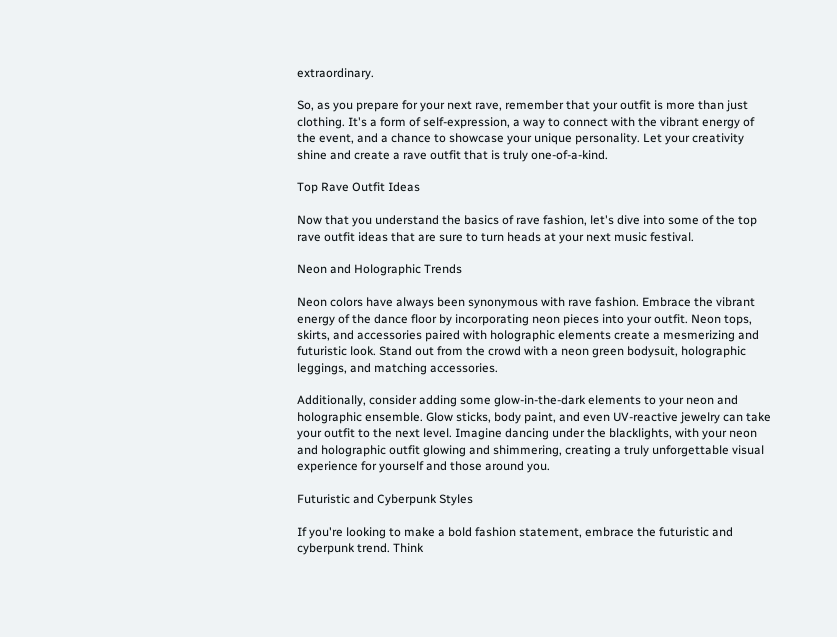extraordinary.

So, as you prepare for your next rave, remember that your outfit is more than just clothing. It's a form of self-expression, a way to connect with the vibrant energy of the event, and a chance to showcase your unique personality. Let your creativity shine and create a rave outfit that is truly one-of-a-kind.

Top Rave Outfit Ideas

Now that you understand the basics of rave fashion, let's dive into some of the top rave outfit ideas that are sure to turn heads at your next music festival.

Neon and Holographic Trends

Neon colors have always been synonymous with rave fashion. Embrace the vibrant energy of the dance floor by incorporating neon pieces into your outfit. Neon tops, skirts, and accessories paired with holographic elements create a mesmerizing and futuristic look. Stand out from the crowd with a neon green bodysuit, holographic leggings, and matching accessories.

Additionally, consider adding some glow-in-the-dark elements to your neon and holographic ensemble. Glow sticks, body paint, and even UV-reactive jewelry can take your outfit to the next level. Imagine dancing under the blacklights, with your neon and holographic outfit glowing and shimmering, creating a truly unforgettable visual experience for yourself and those around you.

Futuristic and Cyberpunk Styles

If you're looking to make a bold fashion statement, embrace the futuristic and cyberpunk trend. Think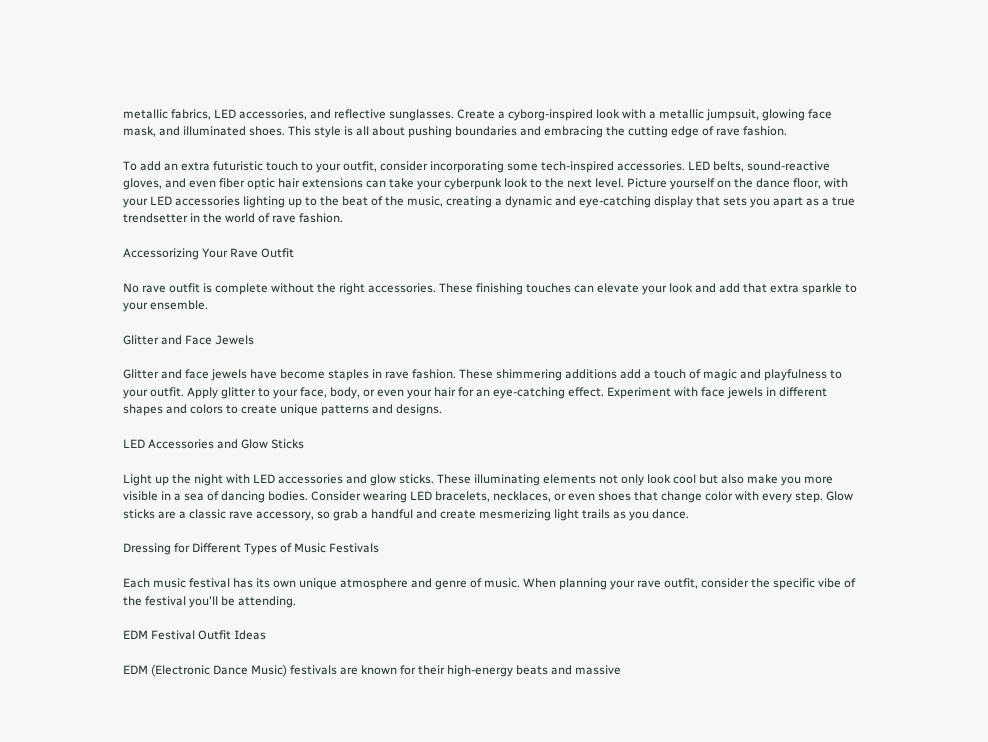metallic fabrics, LED accessories, and reflective sunglasses. Create a cyborg-inspired look with a metallic jumpsuit, glowing face mask, and illuminated shoes. This style is all about pushing boundaries and embracing the cutting edge of rave fashion.

To add an extra futuristic touch to your outfit, consider incorporating some tech-inspired accessories. LED belts, sound-reactive gloves, and even fiber optic hair extensions can take your cyberpunk look to the next level. Picture yourself on the dance floor, with your LED accessories lighting up to the beat of the music, creating a dynamic and eye-catching display that sets you apart as a true trendsetter in the world of rave fashion.

Accessorizing Your Rave Outfit

No rave outfit is complete without the right accessories. These finishing touches can elevate your look and add that extra sparkle to your ensemble.

Glitter and Face Jewels

Glitter and face jewels have become staples in rave fashion. These shimmering additions add a touch of magic and playfulness to your outfit. Apply glitter to your face, body, or even your hair for an eye-catching effect. Experiment with face jewels in different shapes and colors to create unique patterns and designs.

LED Accessories and Glow Sticks

Light up the night with LED accessories and glow sticks. These illuminating elements not only look cool but also make you more visible in a sea of dancing bodies. Consider wearing LED bracelets, necklaces, or even shoes that change color with every step. Glow sticks are a classic rave accessory, so grab a handful and create mesmerizing light trails as you dance.

Dressing for Different Types of Music Festivals

Each music festival has its own unique atmosphere and genre of music. When planning your rave outfit, consider the specific vibe of the festival you'll be attending.

EDM Festival Outfit Ideas

EDM (Electronic Dance Music) festivals are known for their high-energy beats and massive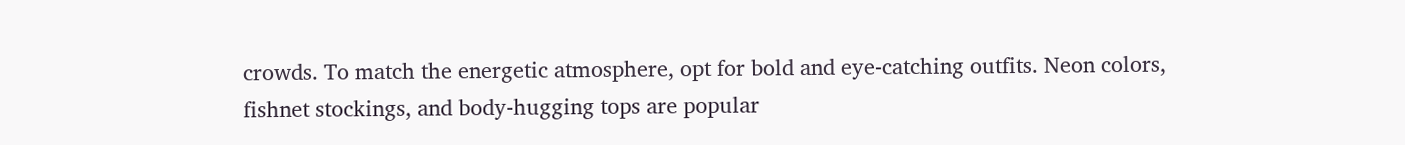crowds. To match the energetic atmosphere, opt for bold and eye-catching outfits. Neon colors, fishnet stockings, and body-hugging tops are popular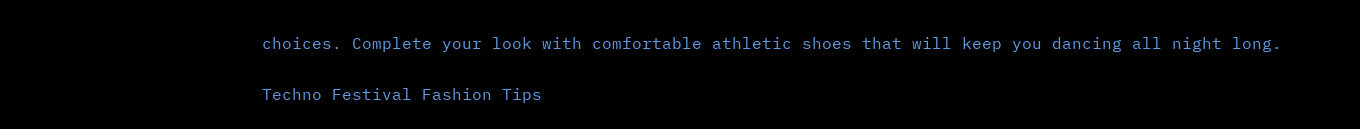choices. Complete your look with comfortable athletic shoes that will keep you dancing all night long.

Techno Festival Fashion Tips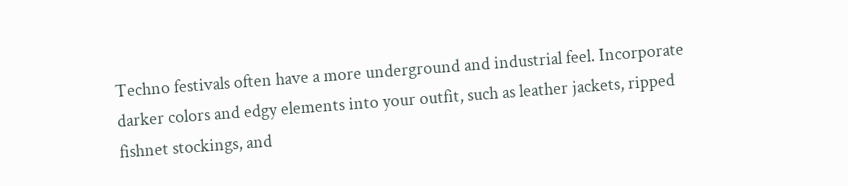Techno festivals often have a more underground and industrial feel. Incorporate darker colors and edgy elements into your outfit, such as leather jackets, ripped fishnet stockings, and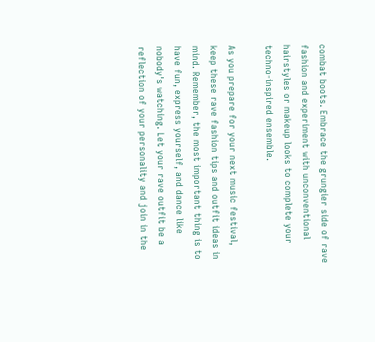combat boots. Embrace the grungier side of rave fashion and experiment with unconventional hairstyles or makeup looks to complete your techno-inspired ensemble.

As you prepare for your next music festival, keep these rave fashion tips and outfit ideas in mind. Remember, the most important thing is to have fun, express yourself, and dance like nobody's watching. Let your rave outfit be a reflection of your personality and join in the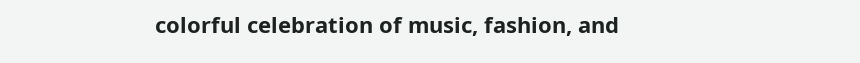colorful celebration of music, fashion, and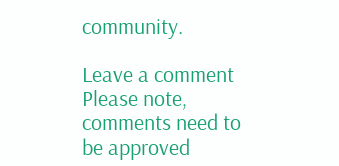community.

Leave a comment
Please note, comments need to be approved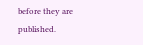before they are published.